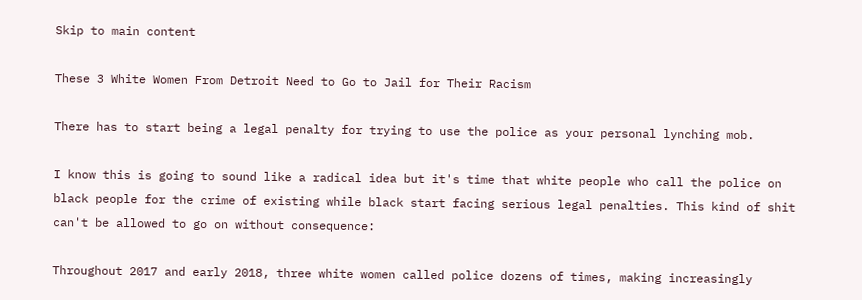Skip to main content

These 3 White Women From Detroit Need to Go to Jail for Their Racism

There has to start being a legal penalty for trying to use the police as your personal lynching mob.

I know this is going to sound like a radical idea but it's time that white people who call the police on black people for the crime of existing while black start facing serious legal penalties. This kind of shit can't be allowed to go on without consequence:

Throughout 2017 and early 2018, three white women called police dozens of times, making increasingly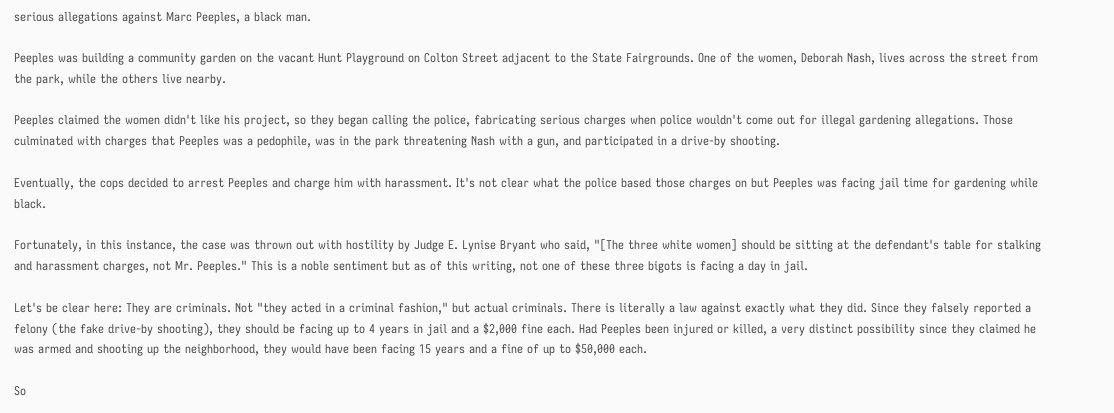serious allegations against Marc Peeples, a black man.

Peeples was building a community garden on the vacant Hunt Playground on Colton Street adjacent to the State Fairgrounds. One of the women, Deborah Nash, lives across the street from the park, while the others live nearby.

Peeples claimed the women didn't like his project, so they began calling the police, fabricating serious charges when police wouldn't come out for illegal gardening allegations. Those culminated with charges that Peeples was a pedophile, was in the park threatening Nash with a gun, and participated in a drive-by shooting.

Eventually, the cops decided to arrest Peeples and charge him with harassment. It's not clear what the police based those charges on but Peeples was facing jail time for gardening while black.

Fortunately, in this instance, the case was thrown out with hostility by Judge E. Lynise Bryant who said, "[The three white women] should be sitting at the defendant's table for stalking and harassment charges, not Mr. Peeples." This is a noble sentiment but as of this writing, not one of these three bigots is facing a day in jail.

Let's be clear here: They are criminals. Not "they acted in a criminal fashion," but actual criminals. There is literally a law against exactly what they did. Since they falsely reported a felony (the fake drive-by shooting), they should be facing up to 4 years in jail and a $2,000 fine each. Had Peeples been injured or killed, a very distinct possibility since they claimed he was armed and shooting up the neighborhood, they would have been facing 15 years and a fine of up to $50,000 each.

So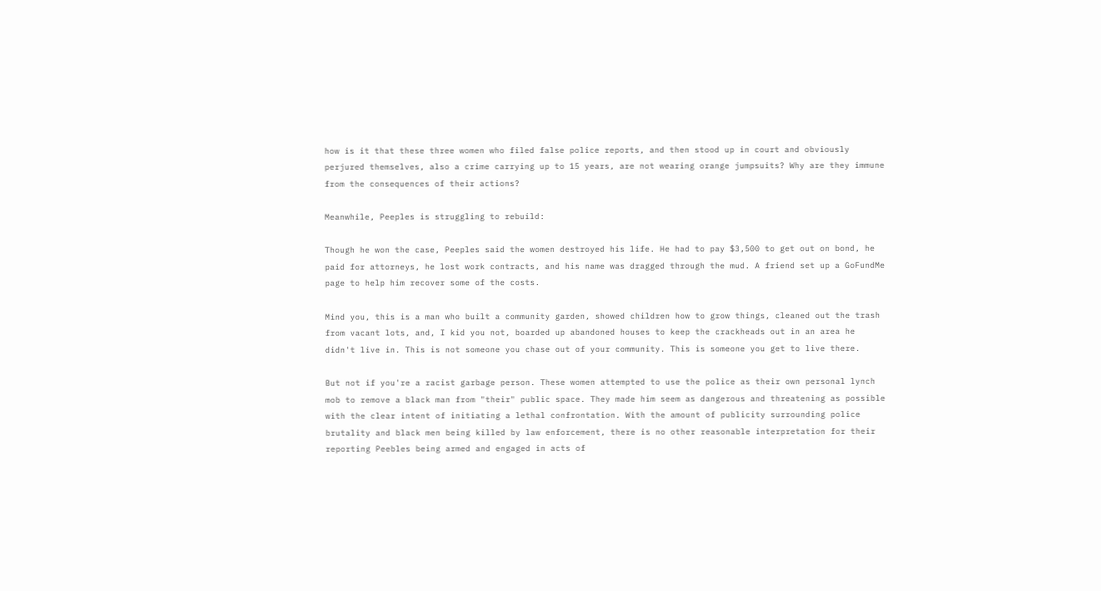how is it that these three women who filed false police reports, and then stood up in court and obviously perjured themselves, also a crime carrying up to 15 years, are not wearing orange jumpsuits? Why are they immune from the consequences of their actions?

Meanwhile, Peeples is struggling to rebuild:

Though he won the case, Peeples said the women destroyed his life. He had to pay $3,500 to get out on bond, he paid for attorneys, he lost work contracts, and his name was dragged through the mud. A friend set up a GoFundMe page to help him recover some of the costs.

Mind you, this is a man who built a community garden, showed children how to grow things, cleaned out the trash from vacant lots, and, I kid you not, boarded up abandoned houses to keep the crackheads out in an area he didn't live in. This is not someone you chase out of your community. This is someone you get to live there.

But not if you're a racist garbage person. These women attempted to use the police as their own personal lynch mob to remove a black man from "their" public space. They made him seem as dangerous and threatening as possible with the clear intent of initiating a lethal confrontation. With the amount of publicity surrounding police brutality and black men being killed by law enforcement, there is no other reasonable interpretation for their reporting Peebles being armed and engaged in acts of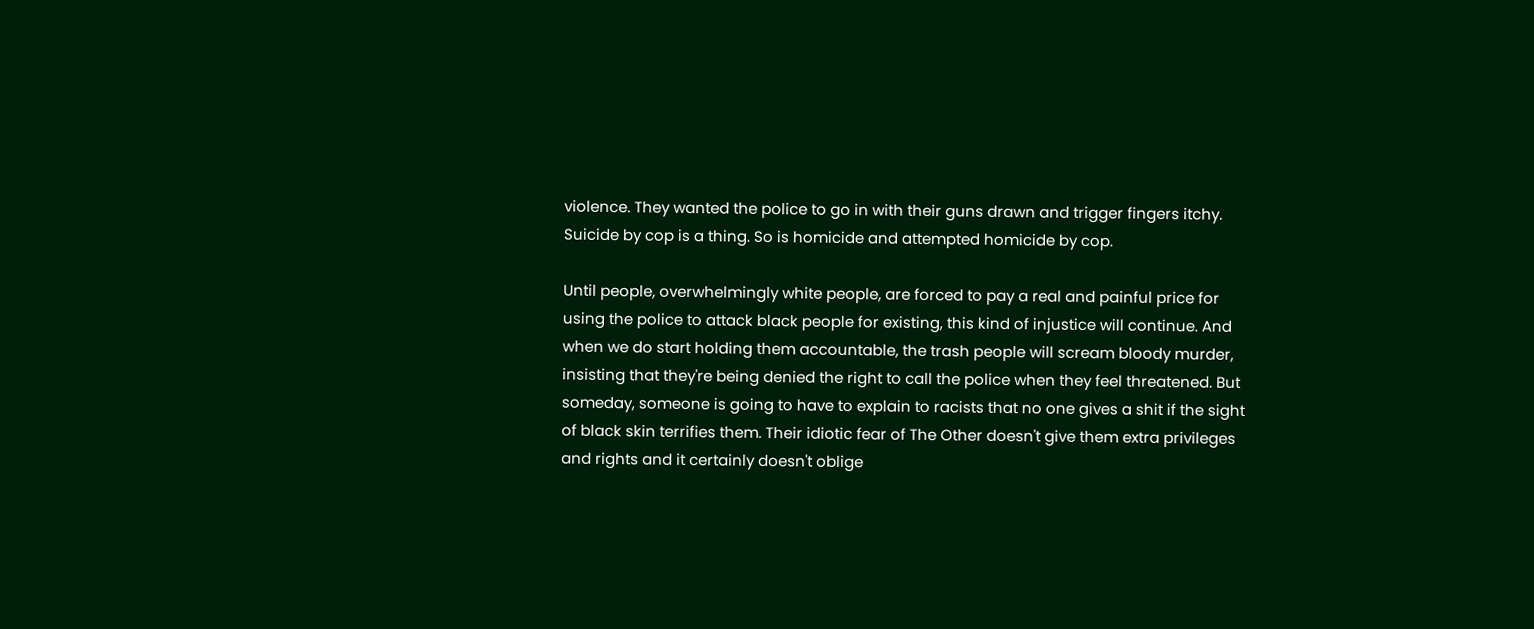violence. They wanted the police to go in with their guns drawn and trigger fingers itchy. Suicide by cop is a thing. So is homicide and attempted homicide by cop.

Until people, overwhelmingly white people, are forced to pay a real and painful price for using the police to attack black people for existing, this kind of injustice will continue. And when we do start holding them accountable, the trash people will scream bloody murder, insisting that they're being denied the right to call the police when they feel threatened. But someday, someone is going to have to explain to racists that no one gives a shit if the sight of black skin terrifies them. Their idiotic fear of The Other doesn't give them extra privileges and rights and it certainly doesn't oblige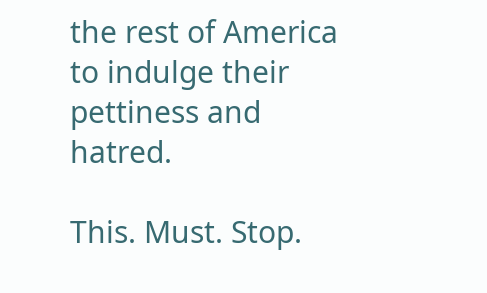the rest of America to indulge their pettiness and hatred.

This. Must. Stop.